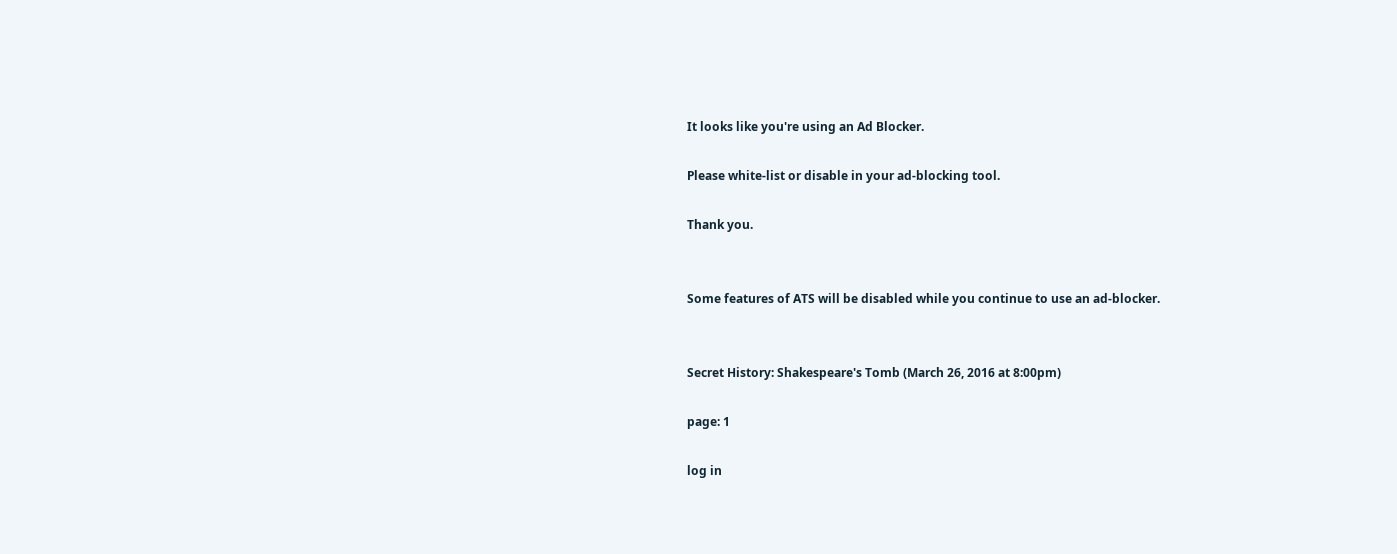It looks like you're using an Ad Blocker.

Please white-list or disable in your ad-blocking tool.

Thank you.


Some features of ATS will be disabled while you continue to use an ad-blocker.


Secret History: Shakespeare's Tomb (March 26, 2016 at 8:00pm)

page: 1

log in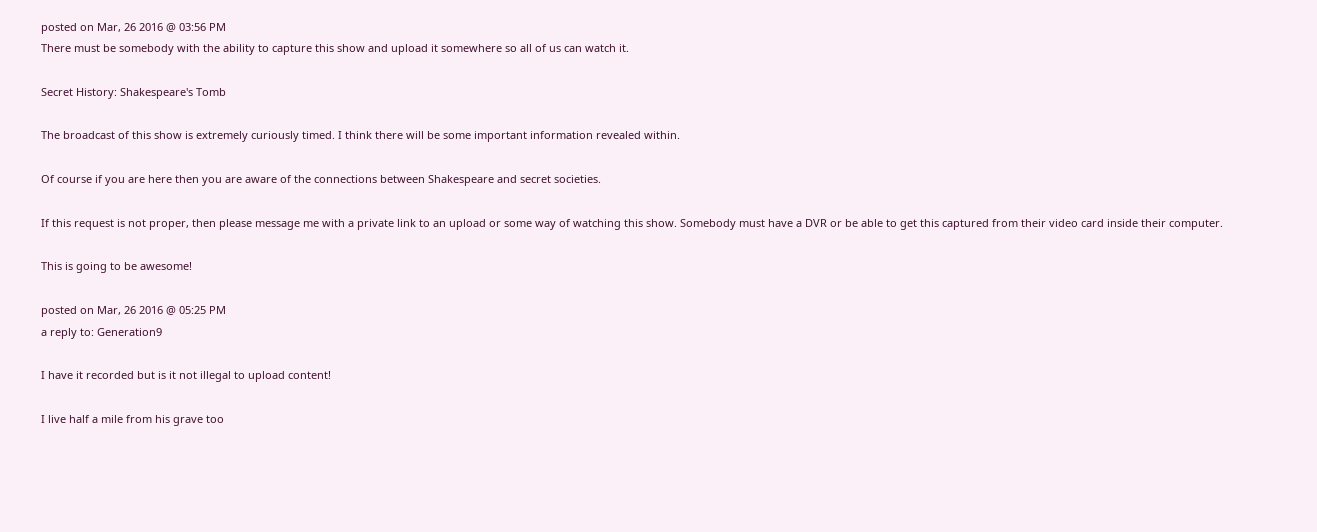posted on Mar, 26 2016 @ 03:56 PM
There must be somebody with the ability to capture this show and upload it somewhere so all of us can watch it.

Secret History: Shakespeare's Tomb

The broadcast of this show is extremely curiously timed. I think there will be some important information revealed within.

Of course if you are here then you are aware of the connections between Shakespeare and secret societies.

If this request is not proper, then please message me with a private link to an upload or some way of watching this show. Somebody must have a DVR or be able to get this captured from their video card inside their computer.

This is going to be awesome!

posted on Mar, 26 2016 @ 05:25 PM
a reply to: Generation9

I have it recorded but is it not illegal to upload content!

I live half a mile from his grave too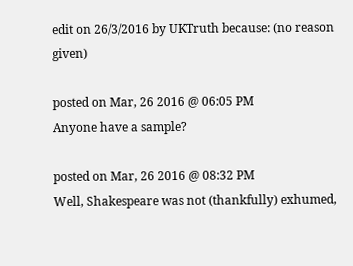edit on 26/3/2016 by UKTruth because: (no reason given)

posted on Mar, 26 2016 @ 06:05 PM
Anyone have a sample?

posted on Mar, 26 2016 @ 08:32 PM
Well, Shakespeare was not (thankfully) exhumed,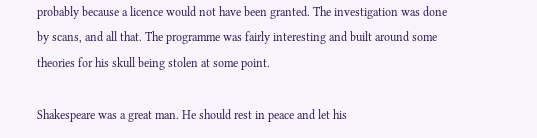probably because a licence would not have been granted. The investigation was done by scans, and all that. The programme was fairly interesting and built around some theories for his skull being stolen at some point.

Shakespeare was a great man. He should rest in peace and let his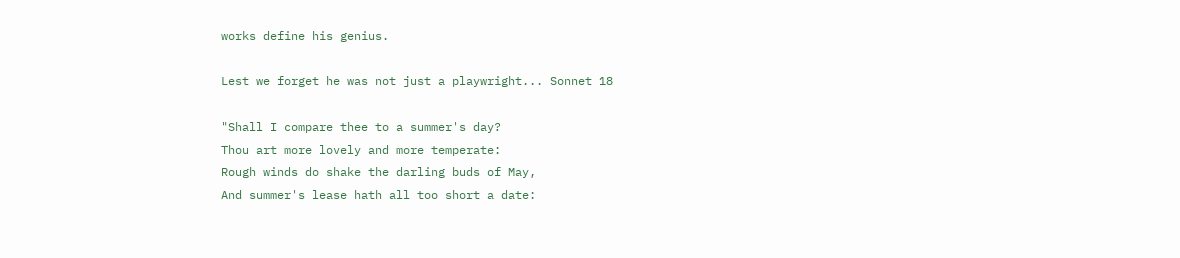works define his genius.

Lest we forget he was not just a playwright... Sonnet 18

"Shall I compare thee to a summer's day?
Thou art more lovely and more temperate:
Rough winds do shake the darling buds of May,
And summer's lease hath all too short a date: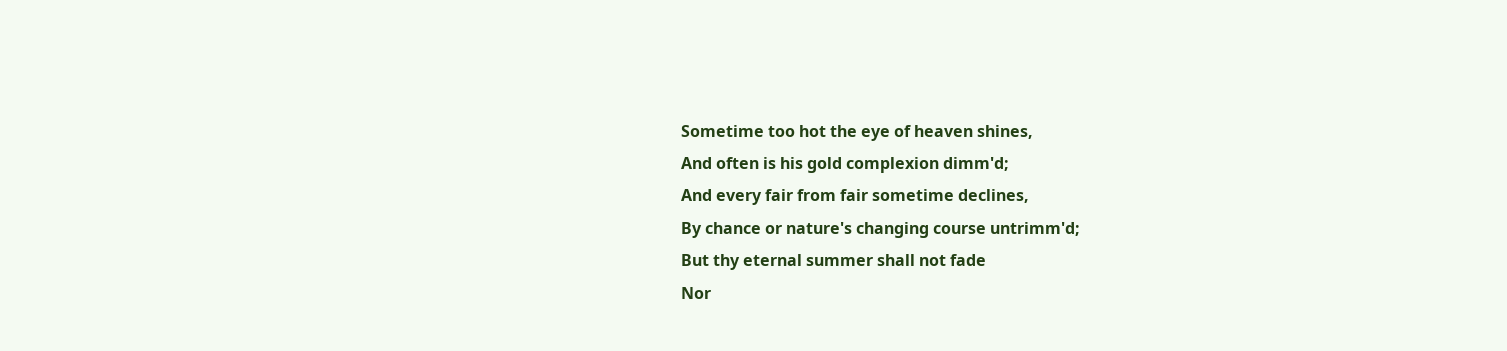Sometime too hot the eye of heaven shines,
And often is his gold complexion dimm'd;
And every fair from fair sometime declines,
By chance or nature's changing course untrimm'd;
But thy eternal summer shall not fade
Nor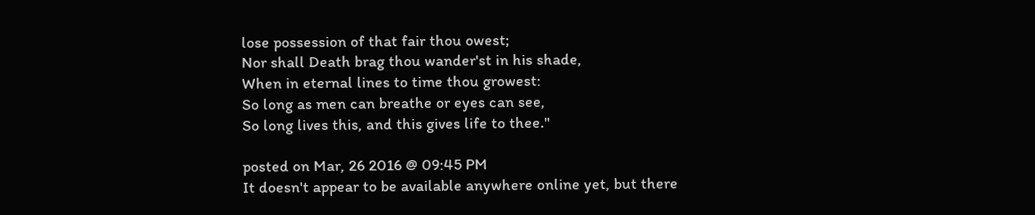lose possession of that fair thou owest;
Nor shall Death brag thou wander'st in his shade,
When in eternal lines to time thou growest:
So long as men can breathe or eyes can see,
So long lives this, and this gives life to thee."

posted on Mar, 26 2016 @ 09:45 PM
It doesn't appear to be available anywhere online yet, but there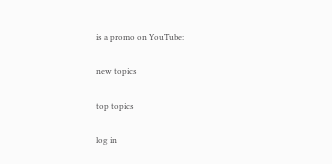is a promo on YouTube:

new topics

top topics

log in